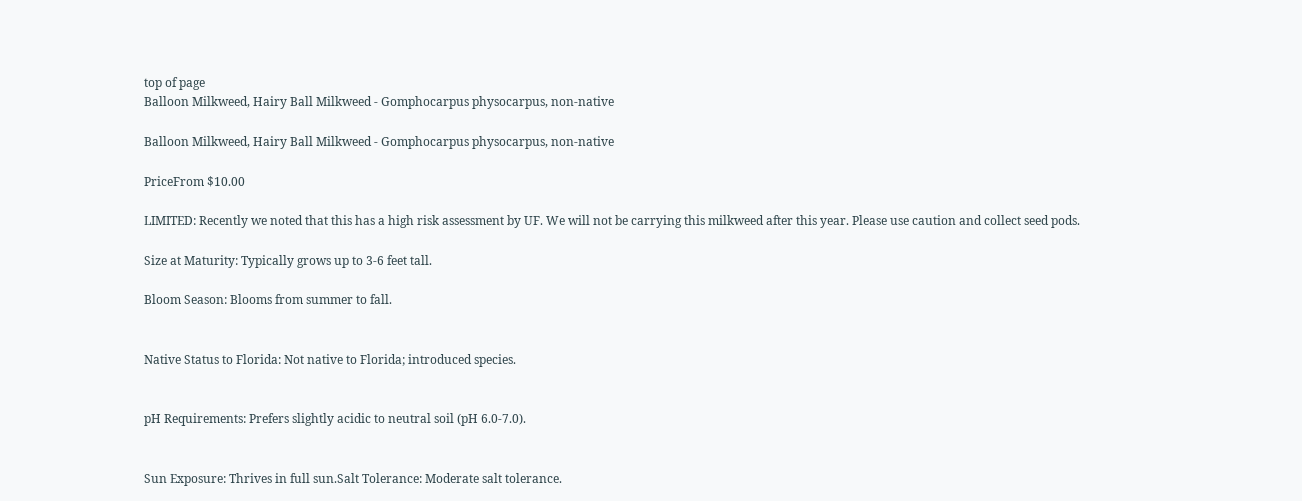top of page
Balloon Milkweed, Hairy Ball Milkweed - Gomphocarpus physocarpus, non-native

Balloon Milkweed, Hairy Ball Milkweed - Gomphocarpus physocarpus, non-native

PriceFrom $10.00

LIMITED: Recently we noted that this has a high risk assessment by UF. We will not be carrying this milkweed after this year. Please use caution and collect seed pods.

Size at Maturity: Typically grows up to 3-6 feet tall.

Bloom Season: Blooms from summer to fall.


Native Status to Florida: Not native to Florida; introduced species.


pH Requirements: Prefers slightly acidic to neutral soil (pH 6.0-7.0).


Sun Exposure: Thrives in full sun.Salt Tolerance: Moderate salt tolerance.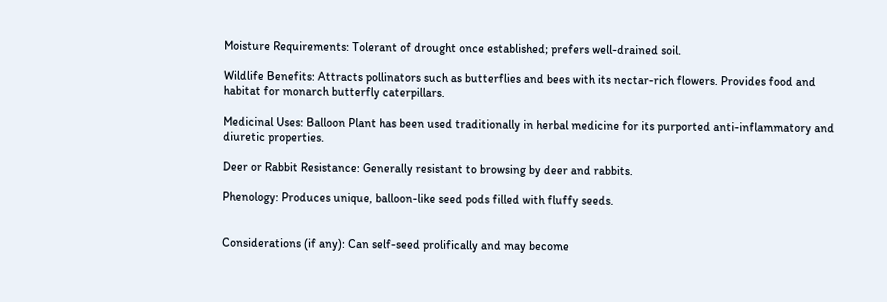Moisture Requirements: Tolerant of drought once established; prefers well-drained soil.

Wildlife Benefits: Attracts pollinators such as butterflies and bees with its nectar-rich flowers. Provides food and habitat for monarch butterfly caterpillars.

Medicinal Uses: Balloon Plant has been used traditionally in herbal medicine for its purported anti-inflammatory and diuretic properties.

Deer or Rabbit Resistance: Generally resistant to browsing by deer and rabbits.

Phenology: Produces unique, balloon-like seed pods filled with fluffy seeds.


Considerations (if any): Can self-seed prolifically and may become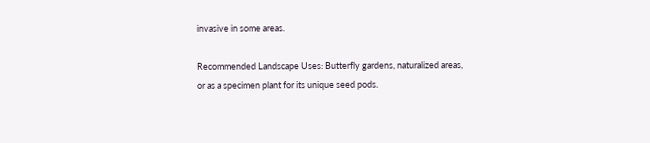invasive in some areas.

Recommended Landscape Uses: Butterfly gardens, naturalized areas, or as a specimen plant for its unique seed pods.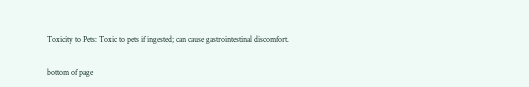Toxicity to Pets: Toxic to pets if ingested; can cause gastrointestinal discomfort.

bottom of page